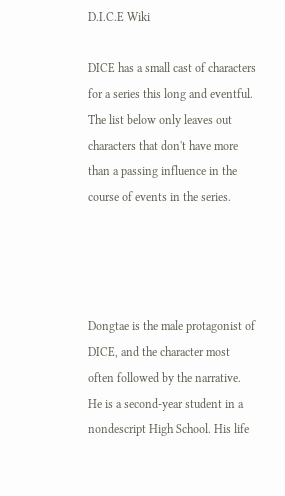D.I.C.E Wiki

DICE has a small cast of characters for a series this long and eventful. The list below only leaves out characters that don't have more than a passing influence in the course of events in the series.




Dongtae is the male protagonist of DICE, and the character most often followed by the narrative. He is a second-year student in a nondescript High School. His life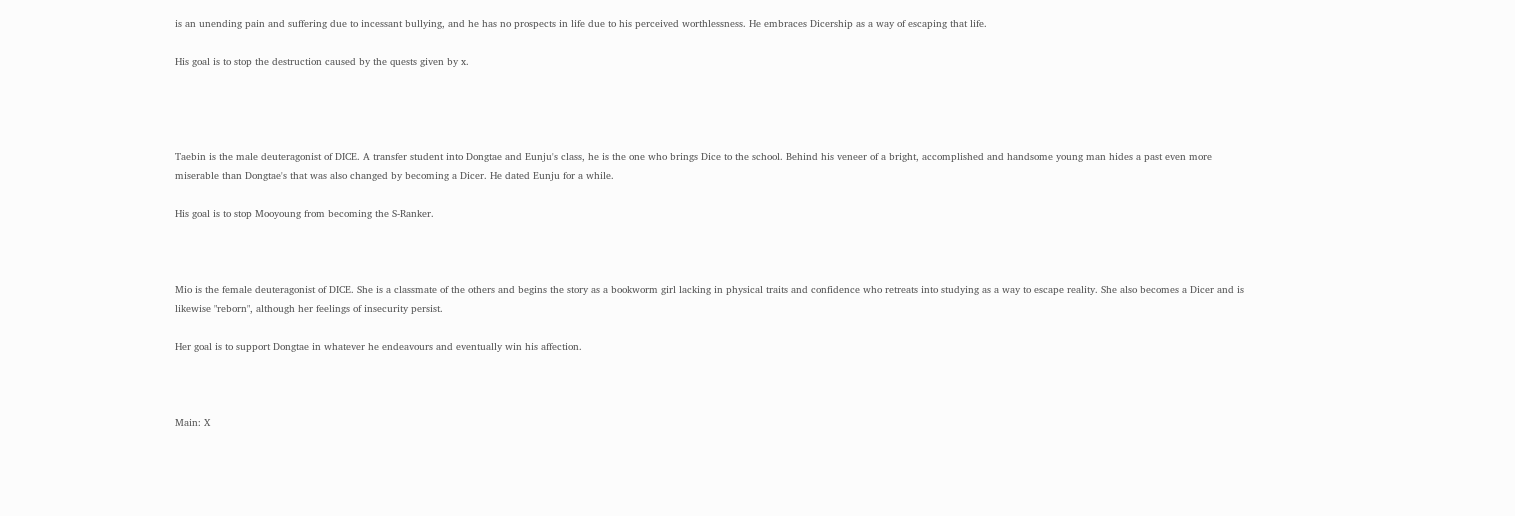is an unending pain and suffering due to incessant bullying, and he has no prospects in life due to his perceived worthlessness. He embraces Dicership as a way of escaping that life.

His goal is to stop the destruction caused by the quests given by x.




Taebin is the male deuteragonist of DICE. A transfer student into Dongtae and Eunju's class, he is the one who brings Dice to the school. Behind his veneer of a bright, accomplished and handsome young man hides a past even more miserable than Dongtae's that was also changed by becoming a Dicer. He dated Eunju for a while.

His goal is to stop Mooyoung from becoming the S-Ranker.



Mio is the female deuteragonist of DICE. She is a classmate of the others and begins the story as a bookworm girl lacking in physical traits and confidence who retreats into studying as a way to escape reality. She also becomes a Dicer and is likewise "reborn", although her feelings of insecurity persist.

Her goal is to support Dongtae in whatever he endeavours and eventually win his affection.



Main: X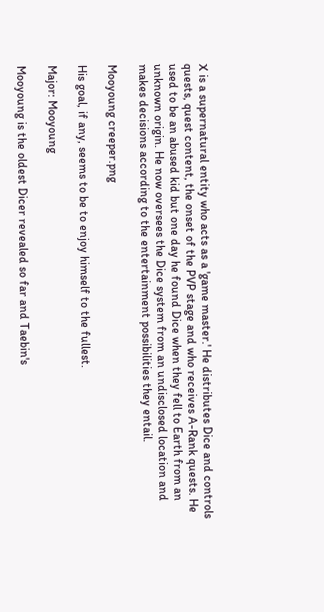X is a supernatural entity who acts as a 'game master.' He distributes Dice and controls quests, quest content, the onset of the PVP stage and who receives A-Rank quests. He used to be an abused kid but one day he found Dice when they fell to Earth from an unknown origin. He now oversees the Dice system from an undisclosed location and makes decisions according to the entertainment possibilities they entail.

Mooyoung creeper.png

His goal, if any, seems to be to enjoy himself to the fullest.

Major: Mooyoung

Mooyoung is the oldest Dicer revealed so far and Taebin's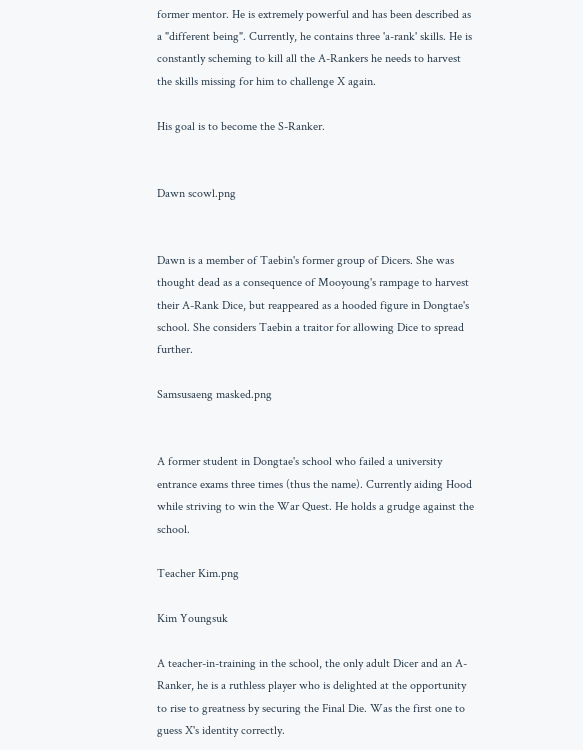former mentor. He is extremely powerful and has been described as a "different being". Currently, he contains three 'a-rank' skills. He is constantly scheming to kill all the A-Rankers he needs to harvest the skills missing for him to challenge X again.

His goal is to become the S-Ranker.


Dawn scowl.png


Dawn is a member of Taebin's former group of Dicers. She was thought dead as a consequence of Mooyoung's rampage to harvest their A-Rank Dice, but reappeared as a hooded figure in Dongtae's school. She considers Taebin a traitor for allowing Dice to spread further.

Samsusaeng masked.png


A former student in Dongtae's school who failed a university entrance exams three times (thus the name). Currently aiding Hood while striving to win the War Quest. He holds a grudge against the school.

Teacher Kim.png

Kim Youngsuk

A teacher-in-training in the school, the only adult Dicer and an A-Ranker, he is a ruthless player who is delighted at the opportunity to rise to greatness by securing the Final Die. Was the first one to guess X's identity correctly.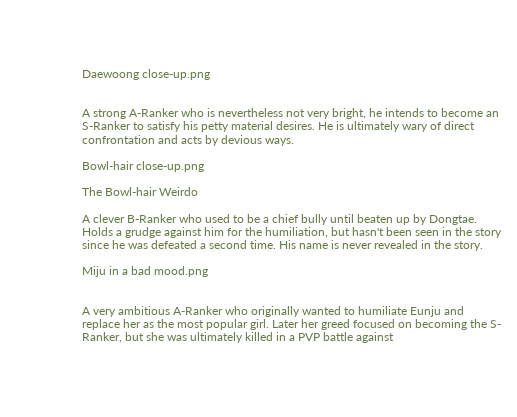Daewoong close-up.png


A strong A-Ranker who is nevertheless not very bright, he intends to become an S-Ranker to satisfy his petty material desires. He is ultimately wary of direct confrontation and acts by devious ways.

Bowl-hair close-up.png

The Bowl-hair Weirdo

A clever B-Ranker who used to be a chief bully until beaten up by Dongtae. Holds a grudge against him for the humiliation, but hasn't been seen in the story since he was defeated a second time. His name is never revealed in the story.

Miju in a bad mood.png


A very ambitious A-Ranker who originally wanted to humiliate Eunju and replace her as the most popular girl. Later her greed focused on becoming the S-Ranker, but she was ultimately killed in a PVP battle against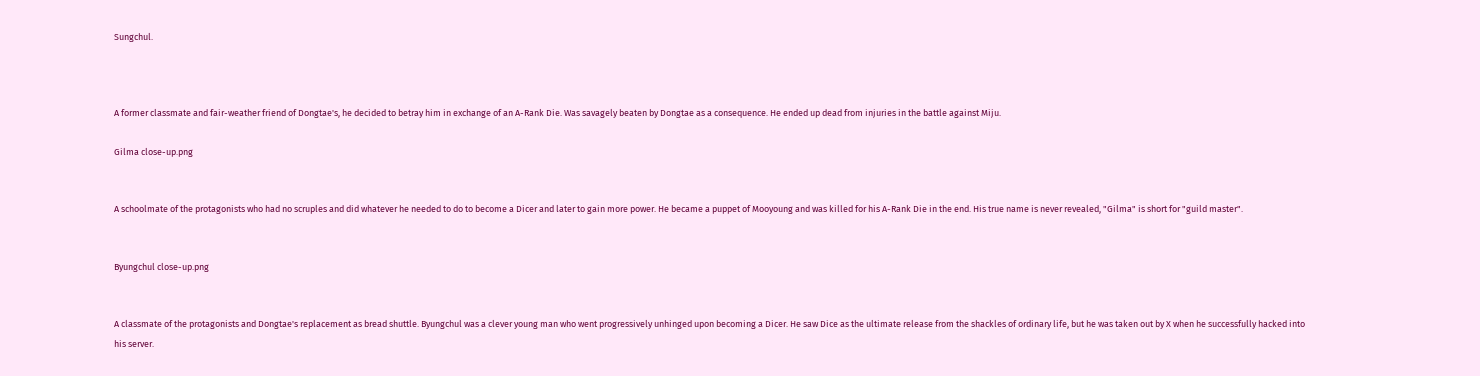Sungchul.



A former classmate and fair-weather friend of Dongtae's, he decided to betray him in exchange of an A-Rank Die. Was savagely beaten by Dongtae as a consequence. He ended up dead from injuries in the battle against Miju.

Gilma close-up.png


A schoolmate of the protagonists who had no scruples and did whatever he needed to do to become a Dicer and later to gain more power. He became a puppet of Mooyoung and was killed for his A-Rank Die in the end. His true name is never revealed, "Gilma" is short for "guild master".


Byungchul close-up.png


A classmate of the protagonists and Dongtae's replacement as bread shuttle. Byungchul was a clever young man who went progressively unhinged upon becoming a Dicer. He saw Dice as the ultimate release from the shackles of ordinary life, but he was taken out by X when he successfully hacked into his server.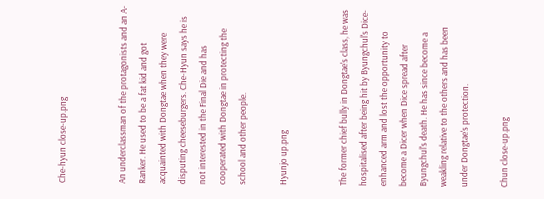Che-hyun close-up.png


An underclassman of the protagonists and an A-Ranker. He used to be a fat kid and got acquainted with Dongtae when they were disputing cheeseburgers. Che-Hyun says he is not interested in the Final Die and has cooperated with Dongtae in protecting the school and other people.

Hyunjo up.png


The former chief bully in Dongtae's class, he was hospitalised after being hit by Byungchul's Dice-enhanced arm and lost the opportunity to become a Dicer when Dice spread after Byungchul's death. He has since become a weakling relative to the others and has been under Dongtae's protection.

Chun close-up.png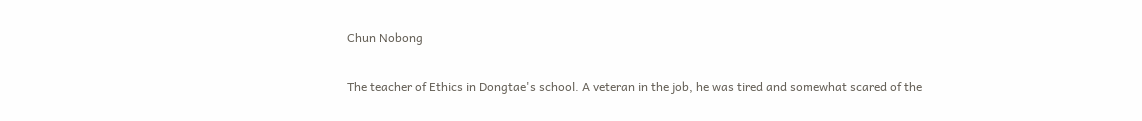Chun Nobong

The teacher of Ethics in Dongtae's school. A veteran in the job, he was tired and somewhat scared of the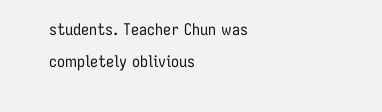students. Teacher Chun was completely oblivious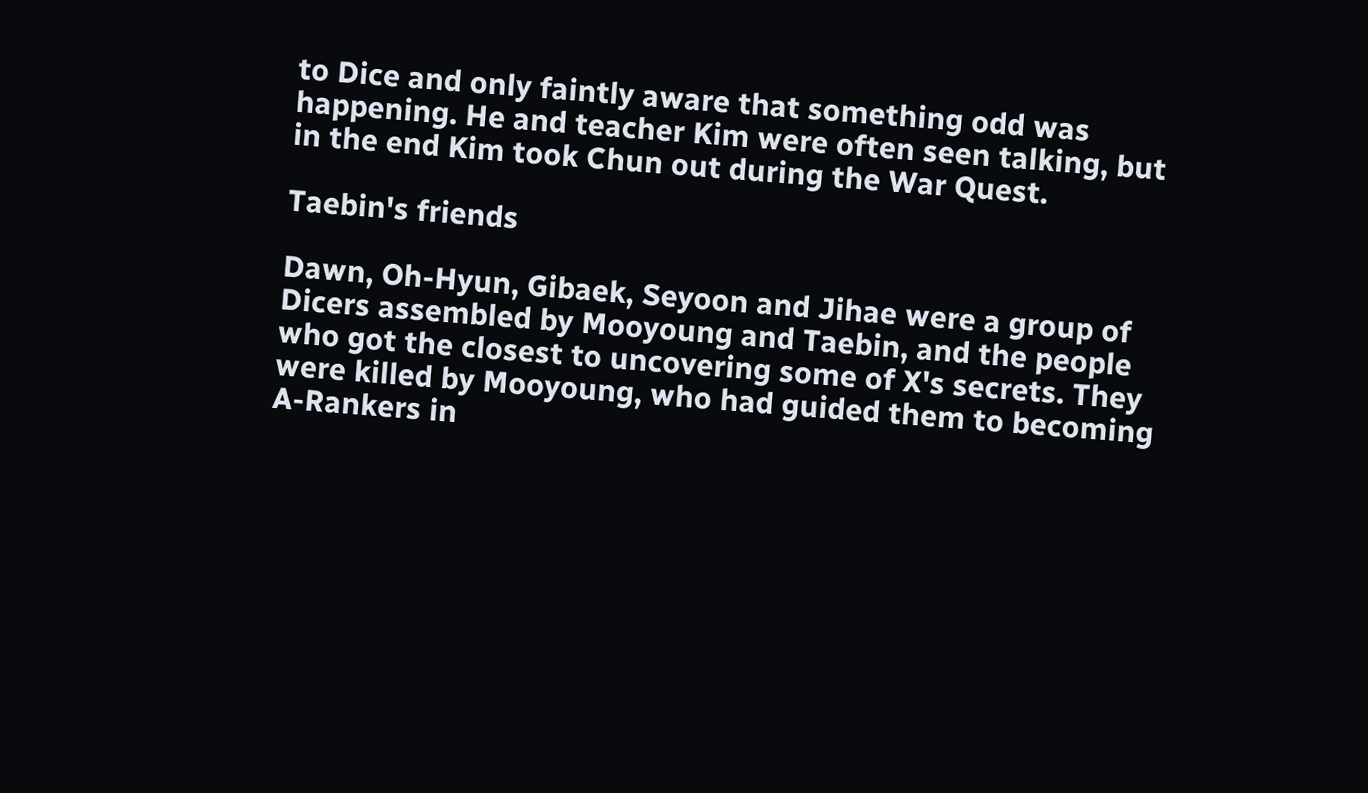to Dice and only faintly aware that something odd was happening. He and teacher Kim were often seen talking, but in the end Kim took Chun out during the War Quest.

Taebin's friends

Dawn, Oh-Hyun, Gibaek, Seyoon and Jihae were a group of Dicers assembled by Mooyoung and Taebin, and the people who got the closest to uncovering some of X's secrets. They were killed by Mooyoung, who had guided them to becoming A-Rankers in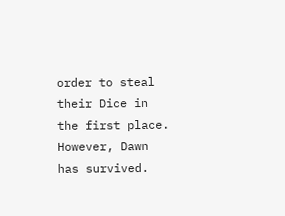order to steal their Dice in the first place. However, Dawn has survived.